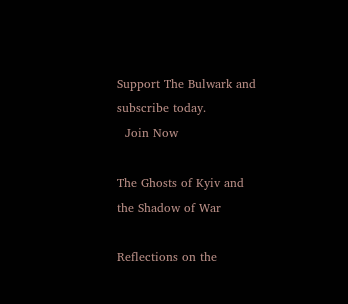Support The Bulwark and subscribe today.
  Join Now

The Ghosts of Kyiv and the Shadow of War

Reflections on the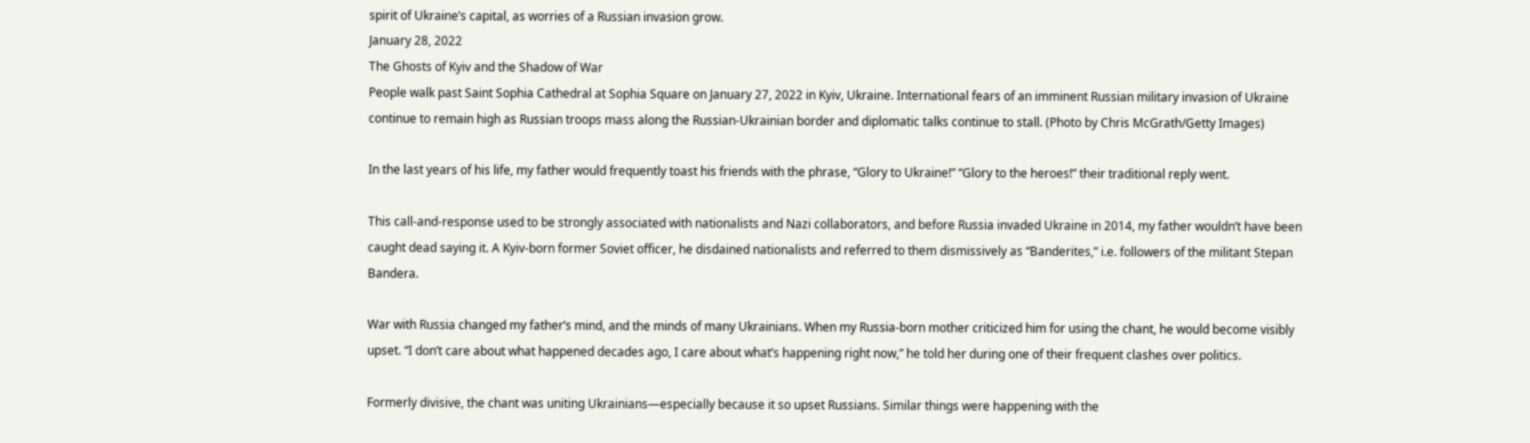spirit of Ukraine’s capital, as worries of a Russian invasion grow.
January 28, 2022
The Ghosts of Kyiv and the Shadow of War
People walk past Saint Sophia Cathedral at Sophia Square on January 27, 2022 in Kyiv, Ukraine. International fears of an imminent Russian military invasion of Ukraine continue to remain high as Russian troops mass along the Russian-Ukrainian border and diplomatic talks continue to stall. (Photo by Chris McGrath/Getty Images)

In the last years of his life, my father would frequently toast his friends with the phrase, “Glory to Ukraine!” “Glory to the heroes!” their traditional reply went.

This call-and-response used to be strongly associated with nationalists and Nazi collaborators, and before Russia invaded Ukraine in 2014, my father wouldn’t have been caught dead saying it. A Kyiv-born former Soviet officer, he disdained nationalists and referred to them dismissively as “Banderites,” i.e. followers of the militant Stepan Bandera.

War with Russia changed my father’s mind, and the minds of many Ukrainians. When my Russia-born mother criticized him for using the chant, he would become visibly upset. “I don’t care about what happened decades ago, I care about what’s happening right now,” he told her during one of their frequent clashes over politics.

Formerly divisive, the chant was uniting Ukrainians—especially because it so upset Russians. Similar things were happening with the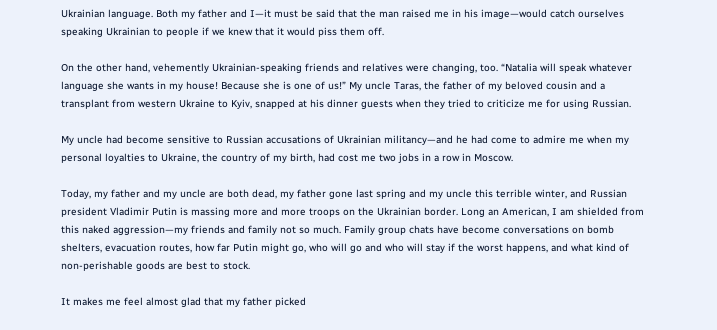Ukrainian language. Both my father and I—it must be said that the man raised me in his image—would catch ourselves speaking Ukrainian to people if we knew that it would piss them off.

On the other hand, vehemently Ukrainian-speaking friends and relatives were changing, too. “Natalia will speak whatever language she wants in my house! Because she is one of us!” My uncle Taras, the father of my beloved cousin and a transplant from western Ukraine to Kyiv, snapped at his dinner guests when they tried to criticize me for using Russian.

My uncle had become sensitive to Russian accusations of Ukrainian militancy—and he had come to admire me when my personal loyalties to Ukraine, the country of my birth, had cost me two jobs in a row in Moscow.

Today, my father and my uncle are both dead, my father gone last spring and my uncle this terrible winter, and Russian president Vladimir Putin is massing more and more troops on the Ukrainian border. Long an American, I am shielded from this naked aggression—my friends and family not so much. Family group chats have become conversations on bomb shelters, evacuation routes, how far Putin might go, who will go and who will stay if the worst happens, and what kind of non-perishable goods are best to stock.

It makes me feel almost glad that my father picked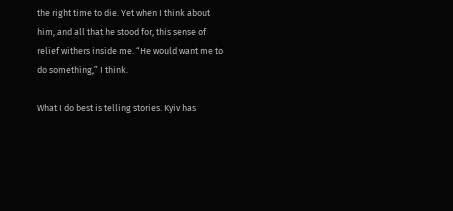the right time to die. Yet when I think about him, and all that he stood for, this sense of relief withers inside me. “He would want me to do something,” I think.

What I do best is telling stories. Kyiv has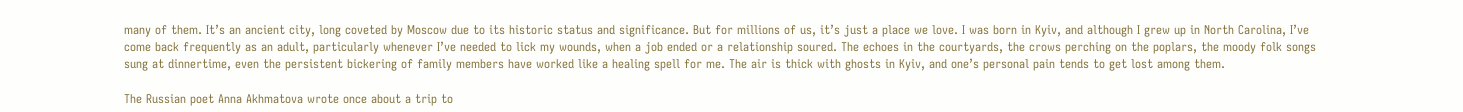many of them. It’s an ancient city, long coveted by Moscow due to its historic status and significance. But for millions of us, it’s just a place we love. I was born in Kyiv, and although I grew up in North Carolina, I’ve come back frequently as an adult, particularly whenever I’ve needed to lick my wounds, when a job ended or a relationship soured. The echoes in the courtyards, the crows perching on the poplars, the moody folk songs sung at dinnertime, even the persistent bickering of family members have worked like a healing spell for me. The air is thick with ghosts in Kyiv, and one’s personal pain tends to get lost among them.

The Russian poet Anna Akhmatova wrote once about a trip to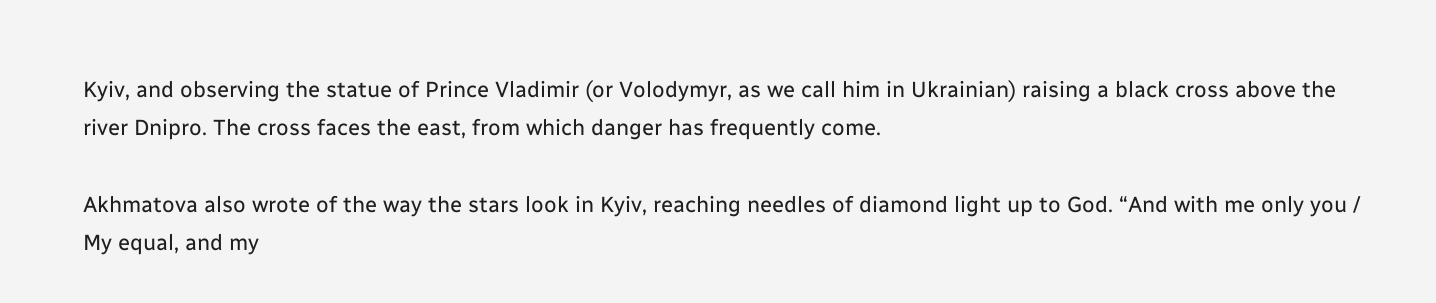Kyiv, and observing the statue of Prince Vladimir (or Volodymyr, as we call him in Ukrainian) raising a black cross above the river Dnipro. The cross faces the east, from which danger has frequently come.

Akhmatova also wrote of the way the stars look in Kyiv, reaching needles of diamond light up to God. “And with me only you / My equal, and my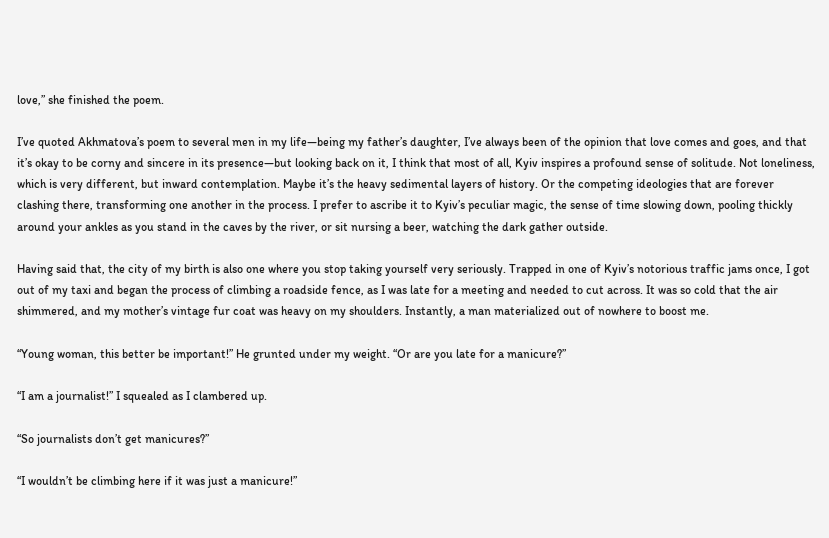love,” she finished the poem.

I’ve quoted Akhmatova’s poem to several men in my life—being my father’s daughter, I’ve always been of the opinion that love comes and goes, and that it’s okay to be corny and sincere in its presence—but looking back on it, I think that most of all, Kyiv inspires a profound sense of solitude. Not loneliness, which is very different, but inward contemplation. Maybe it’s the heavy sedimental layers of history. Or the competing ideologies that are forever clashing there, transforming one another in the process. I prefer to ascribe it to Kyiv’s peculiar magic, the sense of time slowing down, pooling thickly around your ankles as you stand in the caves by the river, or sit nursing a beer, watching the dark gather outside.

Having said that, the city of my birth is also one where you stop taking yourself very seriously. Trapped in one of Kyiv’s notorious traffic jams once, I got out of my taxi and began the process of climbing a roadside fence, as I was late for a meeting and needed to cut across. It was so cold that the air shimmered, and my mother’s vintage fur coat was heavy on my shoulders. Instantly, a man materialized out of nowhere to boost me.

“Young woman, this better be important!” He grunted under my weight. “Or are you late for a manicure?”

“I am a journalist!” I squealed as I clambered up.

“So journalists don’t get manicures?”

“I wouldn’t be climbing here if it was just a manicure!”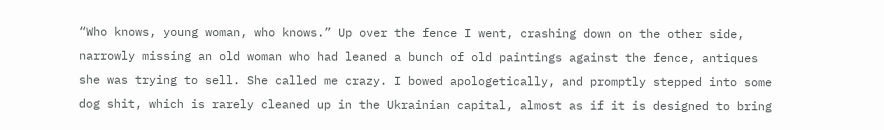“Who knows, young woman, who knows.” Up over the fence I went, crashing down on the other side, narrowly missing an old woman who had leaned a bunch of old paintings against the fence, antiques she was trying to sell. She called me crazy. I bowed apologetically, and promptly stepped into some dog shit, which is rarely cleaned up in the Ukrainian capital, almost as if it is designed to bring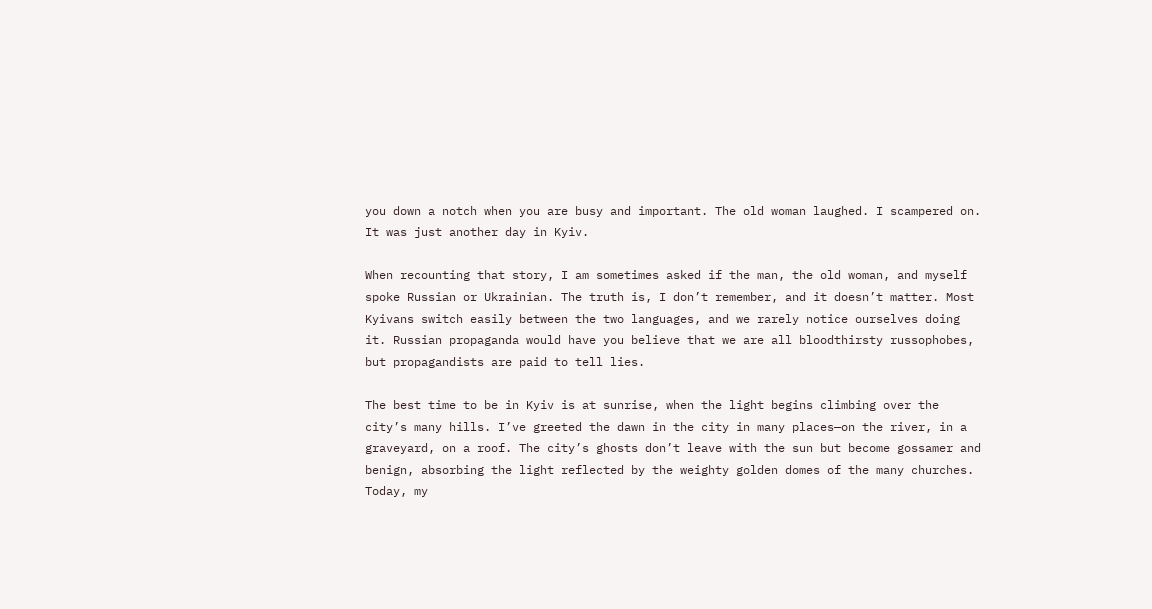you down a notch when you are busy and important. The old woman laughed. I scampered on. It was just another day in Kyiv.

When recounting that story, I am sometimes asked if the man, the old woman, and myself spoke Russian or Ukrainian. The truth is, I don’t remember, and it doesn’t matter. Most Kyivans switch easily between the two languages, and we rarely notice ourselves doing it. Russian propaganda would have you believe that we are all bloodthirsty russophobes, but propagandists are paid to tell lies.

The best time to be in Kyiv is at sunrise, when the light begins climbing over the city’s many hills. I’ve greeted the dawn in the city in many places—on the river, in a graveyard, on a roof. The city’s ghosts don’t leave with the sun but become gossamer and benign, absorbing the light reflected by the weighty golden domes of the many churches. Today, my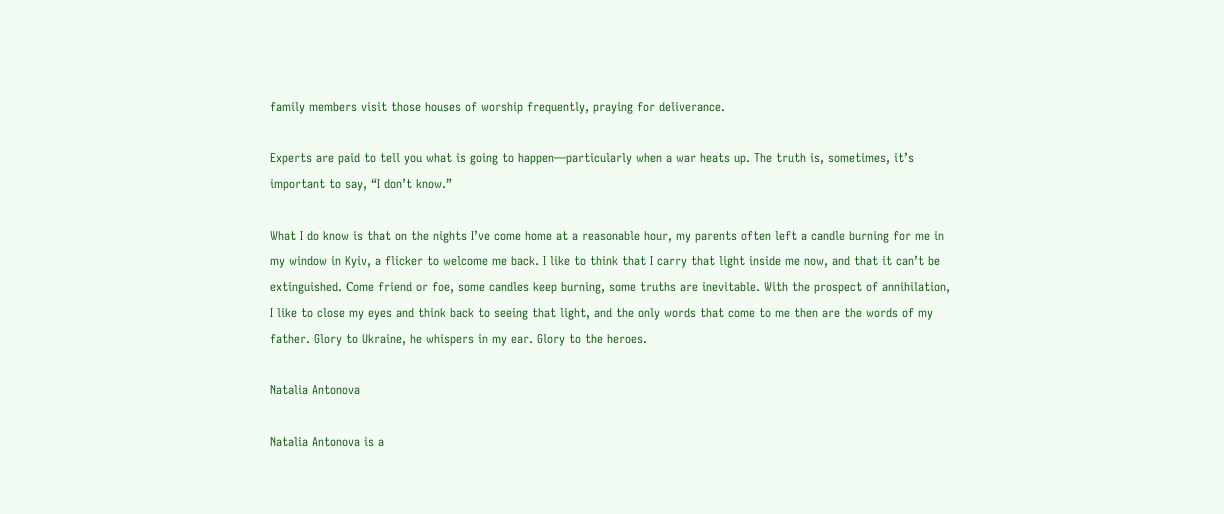family members visit those houses of worship frequently, praying for deliverance.

Experts are paid to tell you what is going to happen—particularly when a war heats up. The truth is, sometimes, it’s important to say, “I don’t know.”

What I do know is that on the nights I’ve come home at a reasonable hour, my parents often left a candle burning for me in my window in Kyiv, a flicker to welcome me back. I like to think that I carry that light inside me now, and that it can’t be extinguished. Сome friend or foe, some candles keep burning, some truths are inevitable. With the prospect of annihilation, I like to close my eyes and think back to seeing that light, and the only words that come to me then are the words of my father. Glory to Ukraine, he whispers in my ear. Glory to the heroes.

Natalia Antonova

Natalia Antonova is a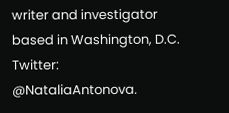writer and investigator based in Washington, D.C. Twitter: @NataliaAntonova.